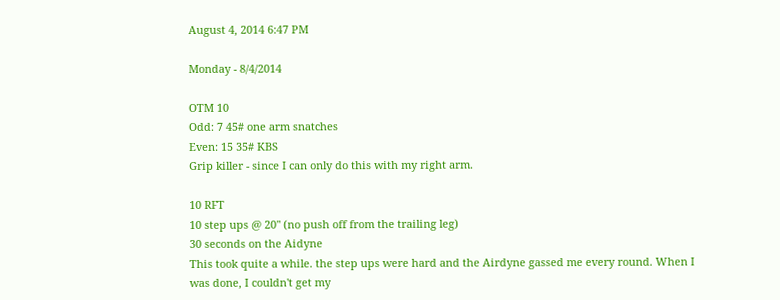August 4, 2014 6:47 PM

Monday - 8/4/2014

OTM 10
Odd: 7 45# one arm snatches
Even: 15 35# KBS
Grip killer - since I can only do this with my right arm.

10 RFT
10 step ups @ 20" (no push off from the trailing leg)
30 seconds on the Aidyne
This took quite a while. the step ups were hard and the Airdyne gassed me every round. When I was done, I couldn't get my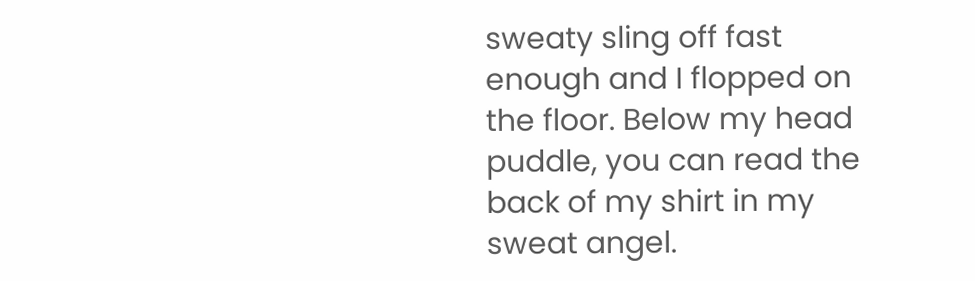sweaty sling off fast enough and I flopped on the floor. Below my head puddle, you can read the back of my shirt in my sweat angel.